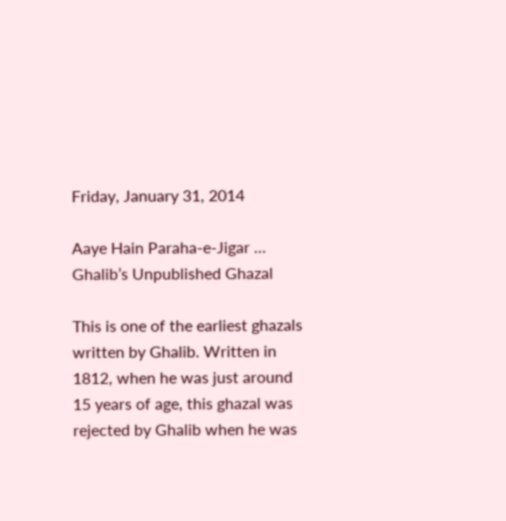Friday, January 31, 2014

Aaye Hain Paraha-e-Jigar … Ghalib’s Unpublished Ghazal

This is one of the earliest ghazals written by Ghalib. Written in 1812, when he was just around 15 years of age, this ghazal was rejected by Ghalib when he was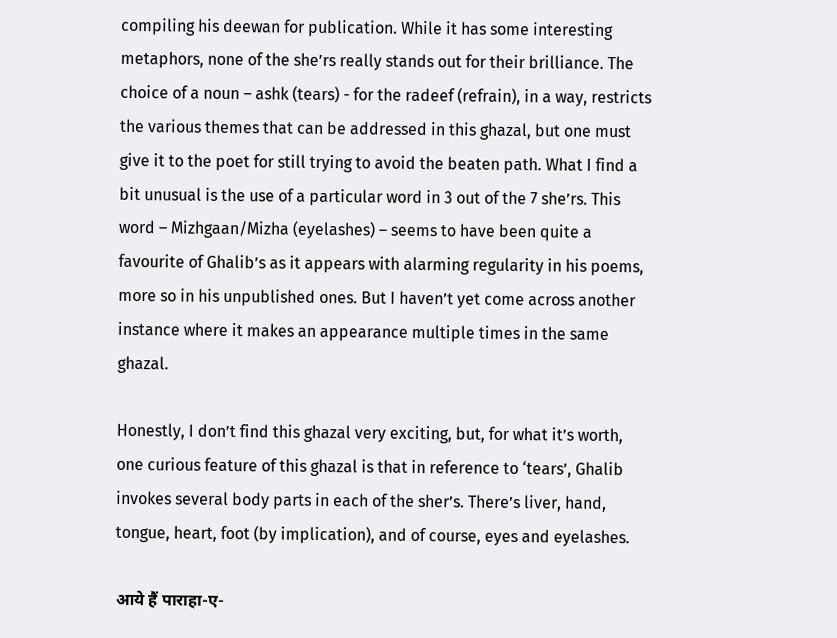compiling his deewan for publication. While it has some interesting metaphors, none of the she’rs really stands out for their brilliance. The choice of a noun – ashk (tears) - for the radeef (refrain), in a way, restricts the various themes that can be addressed in this ghazal, but one must give it to the poet for still trying to avoid the beaten path. What I find a bit unusual is the use of a particular word in 3 out of the 7 she’rs. This word – Mizhgaan/Mizha (eyelashes) – seems to have been quite a favourite of Ghalib’s as it appears with alarming regularity in his poems, more so in his unpublished ones. But I haven’t yet come across another instance where it makes an appearance multiple times in the same ghazal.

Honestly, I don’t find this ghazal very exciting, but, for what it’s worth, one curious feature of this ghazal is that in reference to ‘tears’, Ghalib invokes several body parts in each of the sher’s. There’s liver, hand, tongue, heart, foot (by implication), and of course, eyes and eyelashes.

आये हैं पाराहा-ए-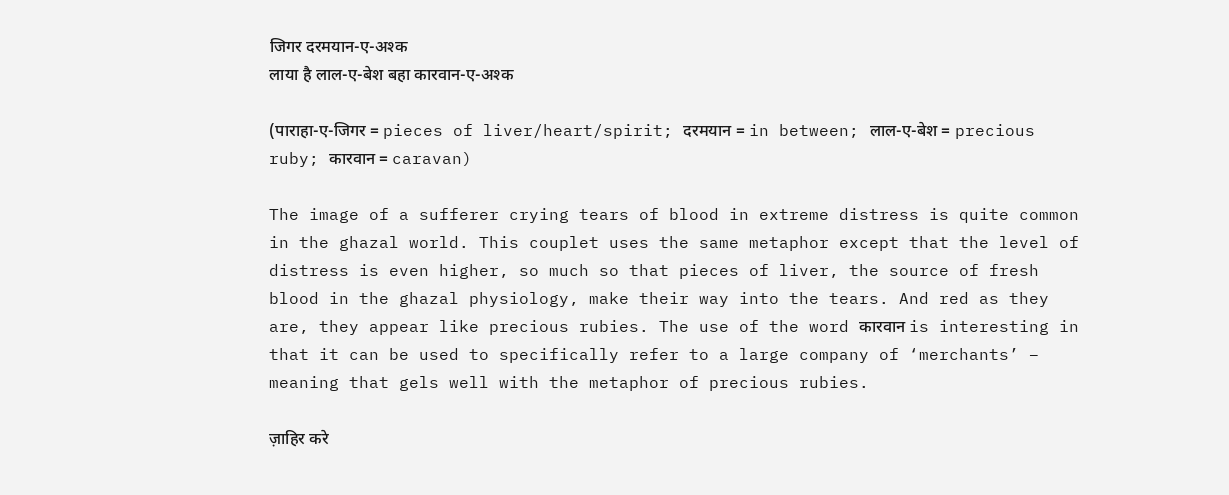जिगर दरमयान-ए-अश्क
लाया है लाल-ए-बेश बहा कारवान-ए-अश्क

(पाराहा-ए-जिगर = pieces of liver/heart/spirit; दरमयान = in between; लाल-ए-बेश = precious ruby; कारवान = caravan)

The image of a sufferer crying tears of blood in extreme distress is quite common in the ghazal world. This couplet uses the same metaphor except that the level of distress is even higher, so much so that pieces of liver, the source of fresh blood in the ghazal physiology, make their way into the tears. And red as they are, they appear like precious rubies. The use of the word कारवान is interesting in that it can be used to specifically refer to a large company of ‘merchants’ – meaning that gels well with the metaphor of precious rubies.

ज़ाहिर करे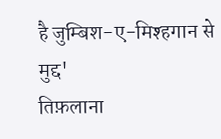है जुम्बिश-ए-मिश्हगान से मुद्द'
तिफ़लाना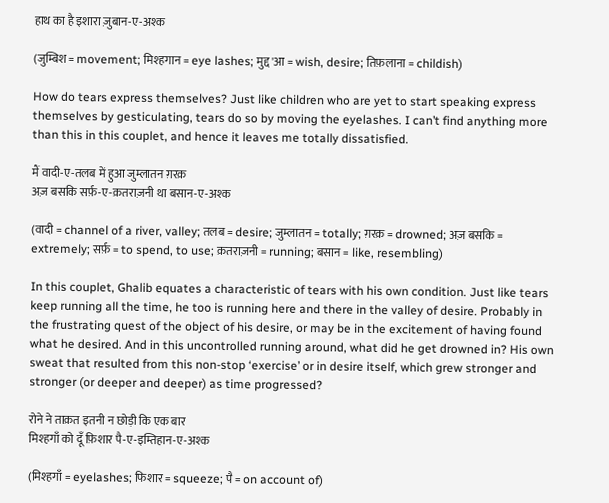हाथ का है इशारा ज़ुबान-ए-अश्क

(जुम्बिश = movement; मिश्हगान = eye lashes; मुद्द'आ = wish, desire; तिफ़लाना = childish)

How do tears express themselves? Just like children who are yet to start speaking express themselves by gesticulating, tears do so by moving the eyelashes. I can’t find anything more than this in this couplet, and hence it leaves me totally dissatisfied.

मैं वादी-ए-तलब में हुआ जुम्लातन ग़रक़
अज़ बसकि सर्फ़-ए-क़तराज़नी था बसान-ए-अश्क

(वादी = channel of a river, valley; तलब = desire; जुम्लातन = totally; ग़रक़ = drowned; अज़ बसकि = extremely; सर्फ़ = to spend, to use; क़तराज़नी = running; बसान = like, resembling)

In this couplet, Ghalib equates a characteristic of tears with his own condition. Just like tears keep running all the time, he too is running here and there in the valley of desire. Probably in the frustrating quest of the object of his desire, or may be in the excitement of having found what he desired. And in this uncontrolled running around, what did he get drowned in? His own sweat that resulted from this non-stop ‘exercise’ or in desire itself, which grew stronger and stronger (or deeper and deeper) as time progressed?

रोने ने ताक़त इतनी न छोड़ी कि एक बार
मिश्हगाँ को दूँ फ़िशार पै-ए-इम्तिहान-ए-अश्क

(मिश्हगाँ = eyelashes; फिशार = squeeze; पै = on account of)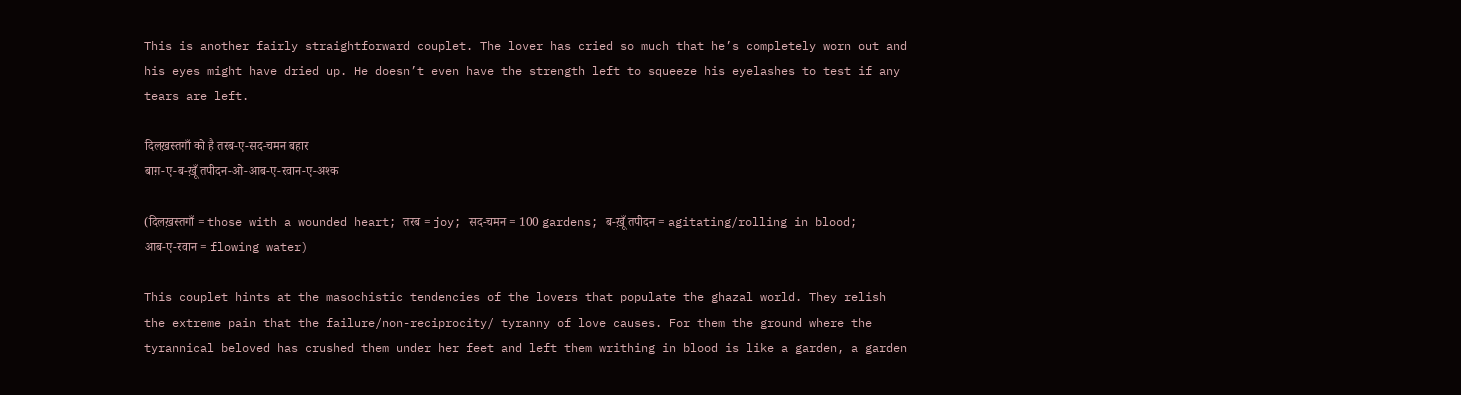This is another fairly straightforward couplet. The lover has cried so much that he’s completely worn out and his eyes might have dried up. He doesn’t even have the strength left to squeeze his eyelashes to test if any tears are left.

दिलख़स्तगाँ को है तरब-ए-सद-चमन बहार
बाग़-ए-ब-ख़ूँ तपीदन-ओ-आब-ए-रवान-ए-अश्क

(दिलख़स्तगाँ = those with a wounded heart; तरब = joy; सद-चमन = 100 gardens; ब-ख़ूँ तपीदन = agitating/rolling in blood; आब-ए-रवान = flowing water)

This couplet hints at the masochistic tendencies of the lovers that populate the ghazal world. They relish the extreme pain that the failure/non-reciprocity/ tyranny of love causes. For them the ground where the tyrannical beloved has crushed them under her feet and left them writhing in blood is like a garden, a garden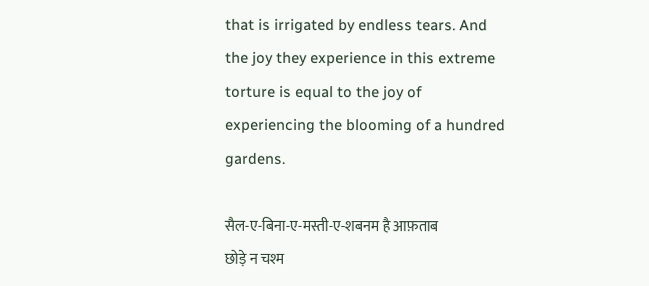that is irrigated by endless tears. And the joy they experience in this extreme torture is equal to the joy of experiencing the blooming of a hundred gardens.

सैल-ए-बिना-ए-मस्ती-ए-शबनम है आफ़ताब
छोड़े न चश्म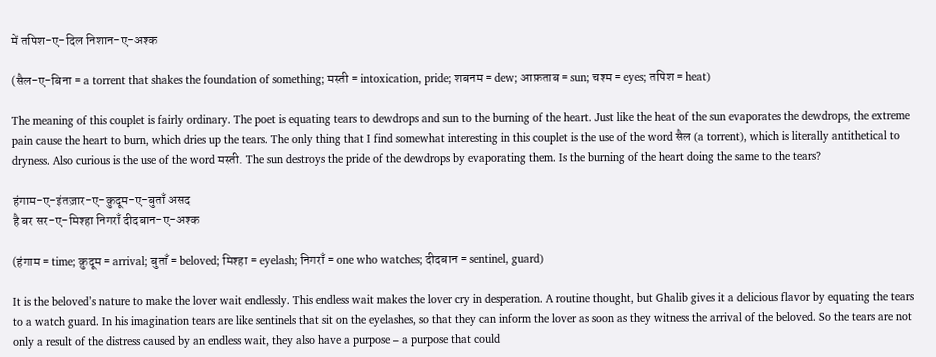में तपिश-ए-दिल निशान-ए-अश्क

(सैल-ए-बिना = a torrent that shakes the foundation of something; मस्ती = intoxication, pride; शबनम = dew; आफ़ताब = sun; चश्म = eyes; तपिश = heat)

The meaning of this couplet is fairly ordinary. The poet is equating tears to dewdrops and sun to the burning of the heart. Just like the heat of the sun evaporates the dewdrops, the extreme pain cause the heart to burn, which dries up the tears. The only thing that I find somewhat interesting in this couplet is the use of the word सैल (a torrent), which is literally antithetical to dryness. Also curious is the use of the word मस्ती. The sun destroys the pride of the dewdrops by evaporating them. Is the burning of the heart doing the same to the tears?

हंगाम-ए-इंतज़ार-ए-क़ुदूम-ए-बुताँ असद
है बर सर-ए-मिश्हा निगराँ दीदबान-ए-अश्क

(हंगाम = time; क़ुदूम = arrival; बुताँ = beloved; मिश्हा = eyelash; निगराँ = one who watches; दीदबान = sentinel, guard)

It is the beloved’s nature to make the lover wait endlessly. This endless wait makes the lover cry in desperation. A routine thought, but Ghalib gives it a delicious flavor by equating the tears to a watch guard. In his imagination tears are like sentinels that sit on the eyelashes, so that they can inform the lover as soon as they witness the arrival of the beloved. So the tears are not only a result of the distress caused by an endless wait, they also have a purpose – a purpose that could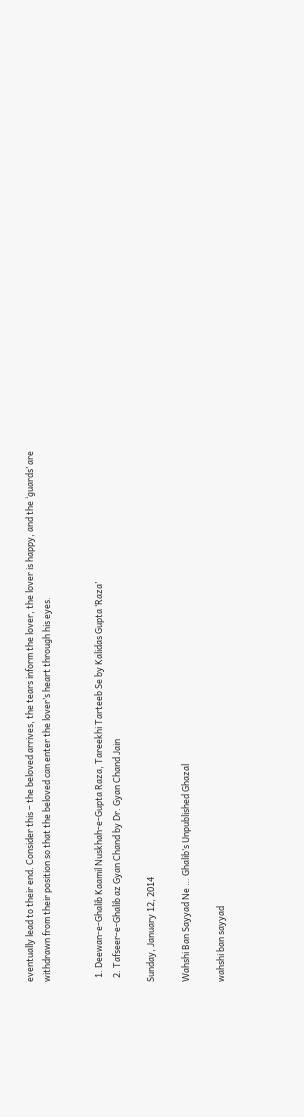eventually lead to their end. Consider this – the beloved arrives, the tears inform the lover, the lover is happy, and the ‘guards’ are withdrawn from their position so that the beloved can enter the lover’s heart through his eyes.


  1. Deewan-e-Ghalib Kaamil Nuskhah-e-Gupta Raza, Tareekhi Tarteeb Se by Kalidas Gupta ‘Raza’
  2. Tafseer-e-Ghalib az Gyan Chand by Dr. Gyan Chand Jain

Sunday, January 12, 2014

Wahshi Ban Sayyad Ne … Ghalib’s Unpublished Ghazal

wahshi ban sayyad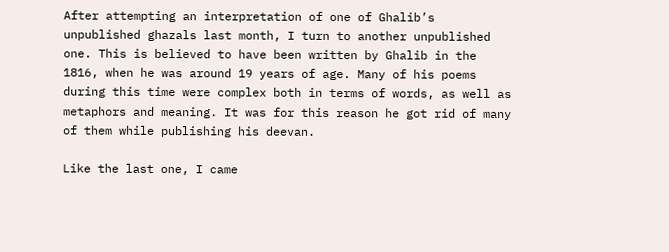After attempting an interpretation of one of Ghalib’s unpublished ghazals last month, I turn to another unpublished one. This is believed to have been written by Ghalib in the 1816, when he was around 19 years of age. Many of his poems during this time were complex both in terms of words, as well as metaphors and meaning. It was for this reason he got rid of many of them while publishing his deevan.

Like the last one, I came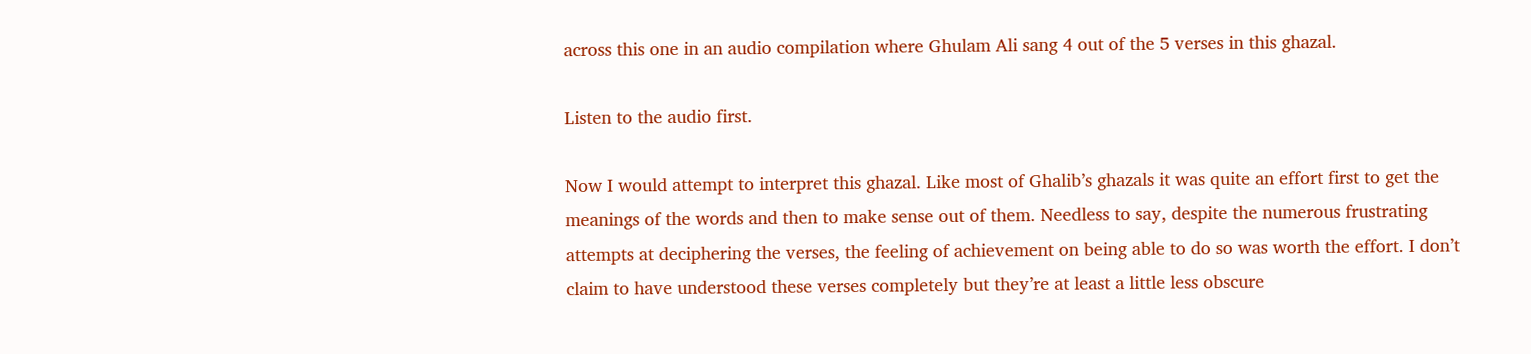across this one in an audio compilation where Ghulam Ali sang 4 out of the 5 verses in this ghazal.

Listen to the audio first.

Now I would attempt to interpret this ghazal. Like most of Ghalib’s ghazals it was quite an effort first to get the meanings of the words and then to make sense out of them. Needless to say, despite the numerous frustrating attempts at deciphering the verses, the feeling of achievement on being able to do so was worth the effort. I don’t claim to have understood these verses completely but they’re at least a little less obscure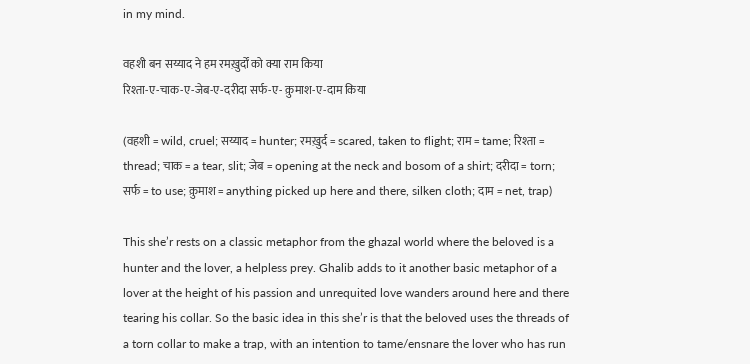in my mind.

वहशी बन सय्याद ने हम रमख़ुर्दों को क्या राम किया
रिश्ता-ए-चाक-ए-जेब-ए-दरीदा सर्फ-ए- क़ुमाश-ए-दाम किया

(वहशी = wild, cruel; सय्याद = hunter; रमख़ुर्द = scared, taken to flight; राम = tame; रिश्ता = thread; चाक = a tear, slit; जेब = opening at the neck and bosom of a shirt; दरीदा = torn; सर्फ = to use; क़ुमाश = anything picked up here and there, silken cloth; दाम = net, trap)

This she’r rests on a classic metaphor from the ghazal world where the beloved is a hunter and the lover, a helpless prey. Ghalib adds to it another basic metaphor of a lover at the height of his passion and unrequited love wanders around here and there tearing his collar. So the basic idea in this she’r is that the beloved uses the threads of a torn collar to make a trap, with an intention to tame/ensnare the lover who has run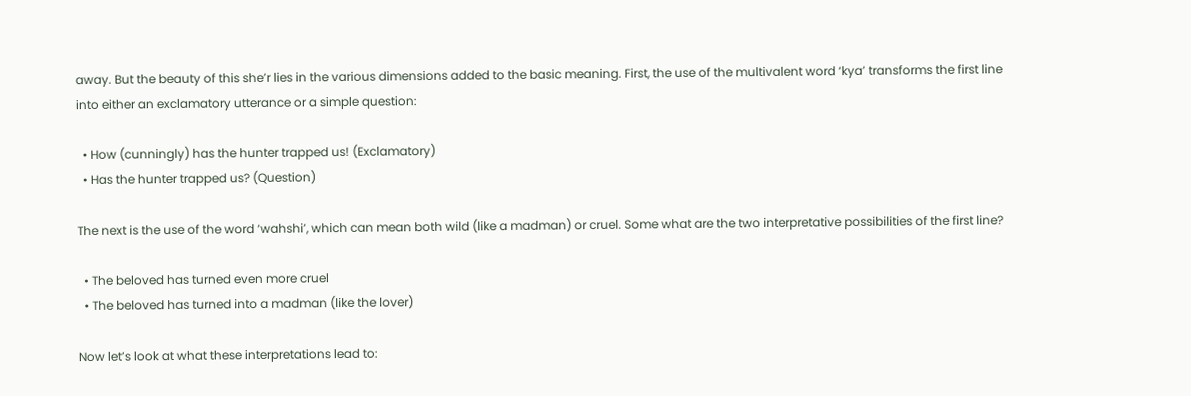away. But the beauty of this she’r lies in the various dimensions added to the basic meaning. First, the use of the multivalent word ‘kya’ transforms the first line into either an exclamatory utterance or a simple question:

  • How (cunningly) has the hunter trapped us! (Exclamatory)
  • Has the hunter trapped us? (Question)

The next is the use of the word ‘wahshi’, which can mean both wild (like a madman) or cruel. Some what are the two interpretative possibilities of the first line?

  • The beloved has turned even more cruel
  • The beloved has turned into a madman (like the lover)

Now let’s look at what these interpretations lead to: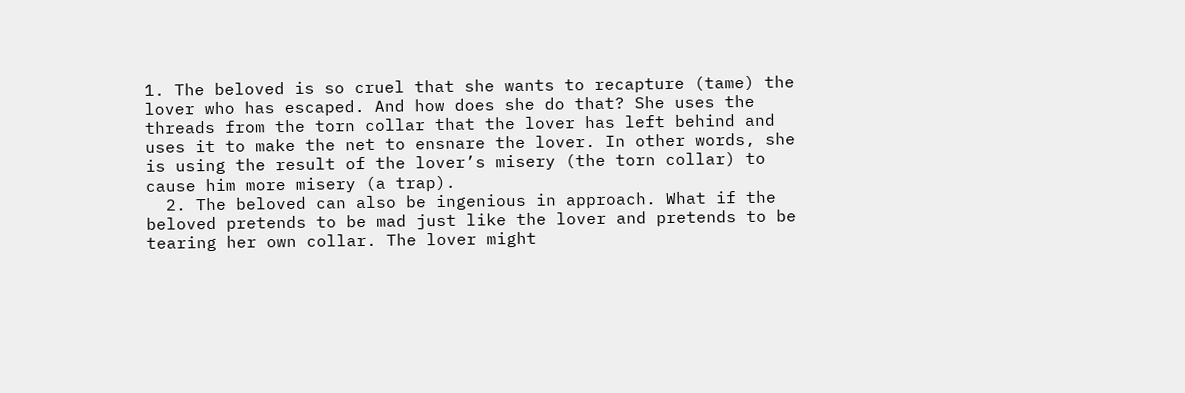1. The beloved is so cruel that she wants to recapture (tame) the lover who has escaped. And how does she do that? She uses the threads from the torn collar that the lover has left behind and uses it to make the net to ensnare the lover. In other words, she is using the result of the lover’s misery (the torn collar) to cause him more misery (a trap).
  2. The beloved can also be ingenious in approach. What if the beloved pretends to be mad just like the lover and pretends to be tearing her own collar. The lover might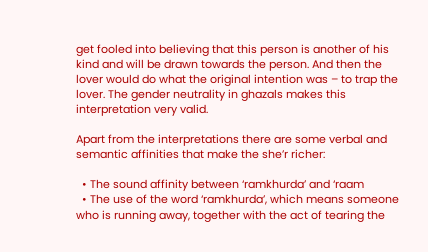get fooled into believing that this person is another of his kind and will be drawn towards the person. And then the lover would do what the original intention was – to trap the lover. The gender neutrality in ghazals makes this interpretation very valid.

Apart from the interpretations there are some verbal and semantic affinities that make the she’r richer:

  • The sound affinity between ‘ramkhurda’ and ‘raam
  • The use of the word ‘ramkhurda’, which means someone who is running away, together with the act of tearing the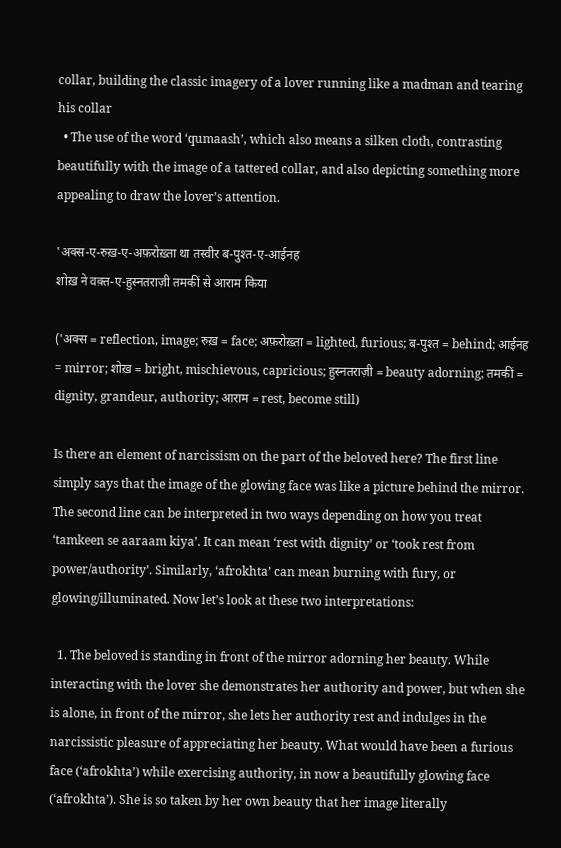collar, building the classic imagery of a lover running like a madman and tearing his collar
  • The use of the word ‘qumaash’, which also means a silken cloth, contrasting beautifully with the image of a tattered collar, and also depicting something more appealing to draw the lover’s attention.

'अक्स-ए-रुख़-ए-अफ़रोख़्ता था तस्वीर ब-पुश्त-ए-आईनह
शोख़ ने वक़्त-ए-हुस्नतराज़ी तमकीं से आराम किया

('अक्स = reflection, image; रुख़ = face; अफ़रोख़्ता = lighted, furious; ब-पुश्त = behind; आईनह = mirror; शोख़ = bright, mischievous, capricious; हुस्नतराज़ी = beauty adorning; तमकीं = dignity, grandeur, authority; आराम = rest, become still)

Is there an element of narcissism on the part of the beloved here? The first line simply says that the image of the glowing face was like a picture behind the mirror. The second line can be interpreted in two ways depending on how you treat ‘tamkeen se aaraam kiya’. It can mean ‘rest with dignity’ or ‘took rest from power/authority’. Similarly, ‘afrokhta’ can mean burning with fury, or glowing/illuminated. Now let’s look at these two interpretations:

  1. The beloved is standing in front of the mirror adorning her beauty. While interacting with the lover she demonstrates her authority and power, but when she is alone, in front of the mirror, she lets her authority rest and indulges in the narcissistic pleasure of appreciating her beauty. What would have been a furious face (‘afrokhta’) while exercising authority, in now a beautifully glowing face (‘afrokhta’). She is so taken by her own beauty that her image literally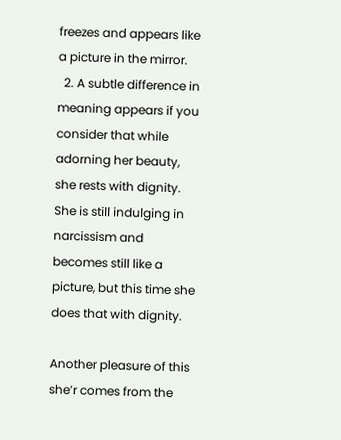freezes and appears like a picture in the mirror.
  2. A subtle difference in meaning appears if you consider that while adorning her beauty, she rests with dignity. She is still indulging in narcissism and becomes still like a picture, but this time she does that with dignity.

Another pleasure of this she’r comes from the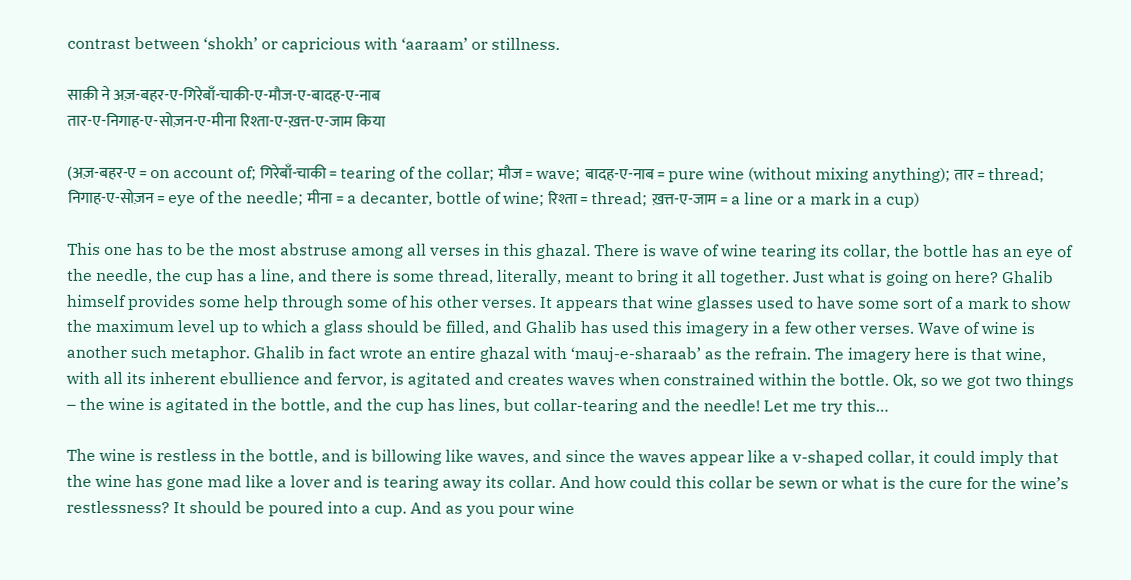contrast between ‘shokh’ or capricious with ‘aaraam’ or stillness.

साक़ी ने अज़-बहर-ए-गिरेबाँ-चाकी-ए-मौज-ए-बादह-ए-नाब
तार-ए-निगाह-ए-सोज़न-ए-मीना रिश्ता-ए-ख़त्त-ए-जाम किया

(अज़-बहर-ए = on account of; गिरेबाँ-चाकी = tearing of the collar; मौज = wave; बादह-ए-नाब = pure wine (without mixing anything); तार = thread; निगाह-ए-सोज़न = eye of the needle; मीना = a decanter, bottle of wine; रिश्ता = thread; ख़त्त-ए-जाम = a line or a mark in a cup)

This one has to be the most abstruse among all verses in this ghazal. There is wave of wine tearing its collar, the bottle has an eye of the needle, the cup has a line, and there is some thread, literally, meant to bring it all together. Just what is going on here? Ghalib himself provides some help through some of his other verses. It appears that wine glasses used to have some sort of a mark to show the maximum level up to which a glass should be filled, and Ghalib has used this imagery in a few other verses. Wave of wine is another such metaphor. Ghalib in fact wrote an entire ghazal with ‘mauj-e-sharaab’ as the refrain. The imagery here is that wine, with all its inherent ebullience and fervor, is agitated and creates waves when constrained within the bottle. Ok, so we got two things – the wine is agitated in the bottle, and the cup has lines, but collar-tearing and the needle! Let me try this…

The wine is restless in the bottle, and is billowing like waves, and since the waves appear like a v-shaped collar, it could imply that the wine has gone mad like a lover and is tearing away its collar. And how could this collar be sewn or what is the cure for the wine’s restlessness? It should be poured into a cup. And as you pour wine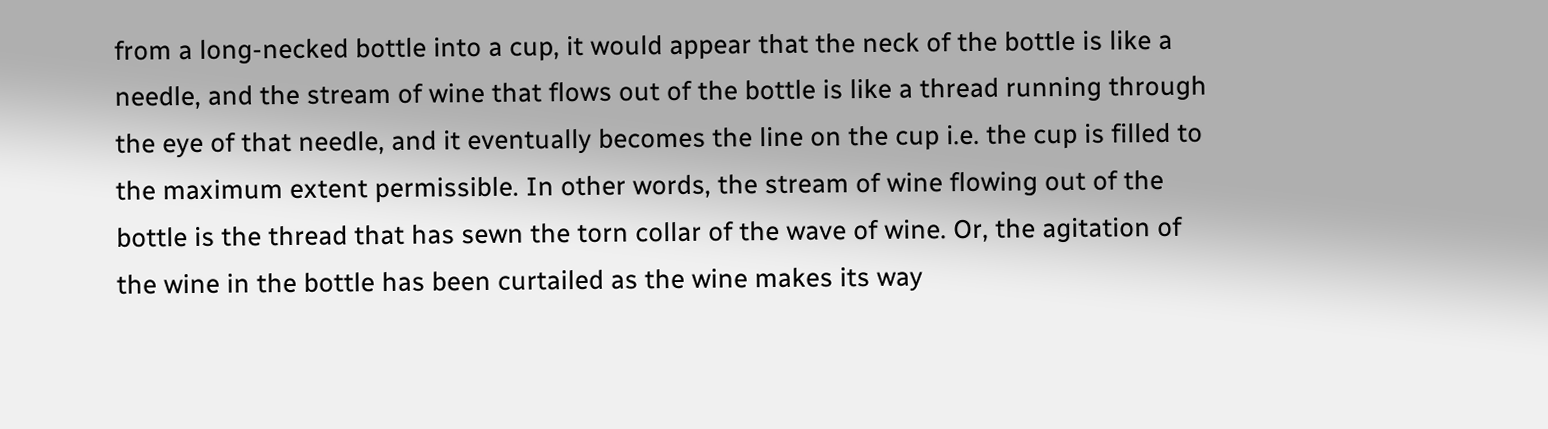from a long-necked bottle into a cup, it would appear that the neck of the bottle is like a needle, and the stream of wine that flows out of the bottle is like a thread running through the eye of that needle, and it eventually becomes the line on the cup i.e. the cup is filled to the maximum extent permissible. In other words, the stream of wine flowing out of the bottle is the thread that has sewn the torn collar of the wave of wine. Or, the agitation of the wine in the bottle has been curtailed as the wine makes its way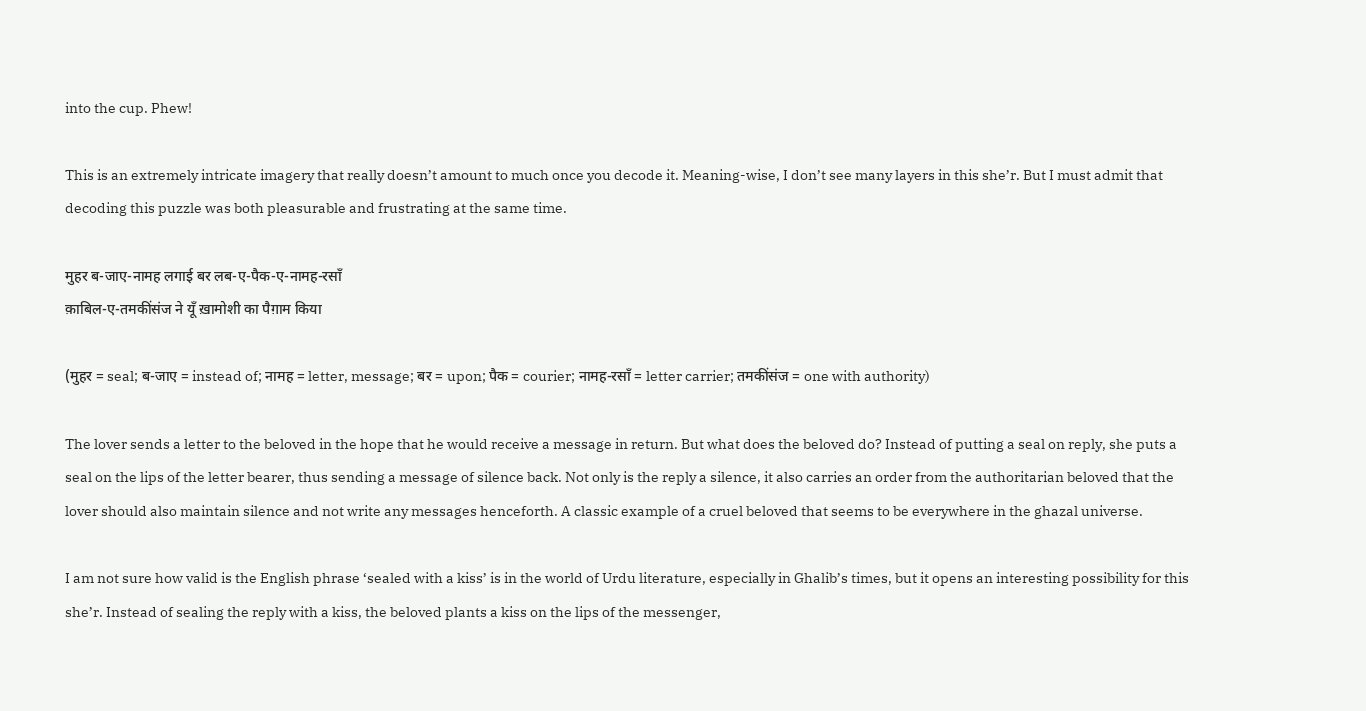into the cup. Phew!

This is an extremely intricate imagery that really doesn’t amount to much once you decode it. Meaning-wise, I don’t see many layers in this she’r. But I must admit that decoding this puzzle was both pleasurable and frustrating at the same time.

मुहर ब-जाए-नामह लगाई बर लब-ए-पैक-ए-नामह-रसाँ
क़ाबिल-ए-तमकींसंज ने यूँ ख़ामोशी का पैग़ाम किया

(मुहर = seal; ब-जाए = instead of; नामह = letter, message; बर = upon; पैक = courier; नामह-रसाँ = letter carrier; तमकींसंज = one with authority)

The lover sends a letter to the beloved in the hope that he would receive a message in return. But what does the beloved do? Instead of putting a seal on reply, she puts a seal on the lips of the letter bearer, thus sending a message of silence back. Not only is the reply a silence, it also carries an order from the authoritarian beloved that the lover should also maintain silence and not write any messages henceforth. A classic example of a cruel beloved that seems to be everywhere in the ghazal universe.

I am not sure how valid is the English phrase ‘sealed with a kiss’ is in the world of Urdu literature, especially in Ghalib’s times, but it opens an interesting possibility for this she’r. Instead of sealing the reply with a kiss, the beloved plants a kiss on the lips of the messenger,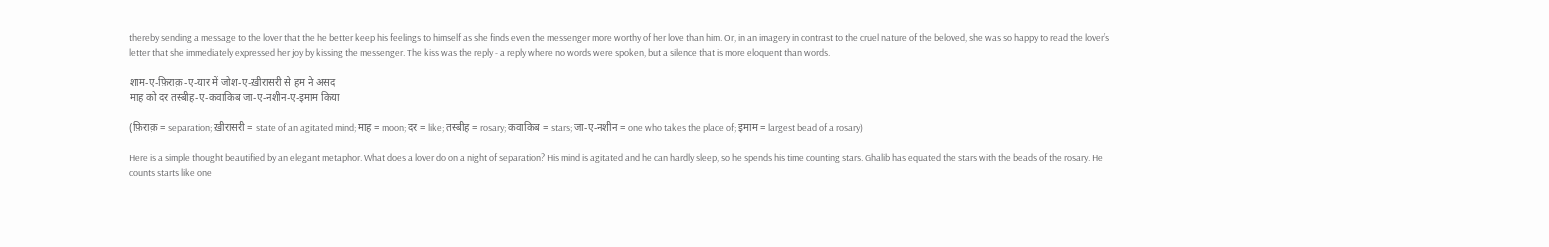thereby sending a message to the lover that the he better keep his feelings to himself as she finds even the messenger more worthy of her love than him. Or, in an imagery in contrast to the cruel nature of the beloved, she was so happy to read the lover’s letter that she immediately expressed her joy by kissing the messenger. The kiss was the reply - a reply where no words were spoken, but a silence that is more eloquent than words.

शाम-ए-फ़िराक़-ए-यार में जोश-ए-ख़ीरासरी से हम ने असद
माह को दर तस्बीह-ए-कवाकिब जा-ए-नशीन-ए-इमाम किया

(फ़िराक़ = separation; ख़ीरासरी = state of an agitated mind; माह = moon; दर = like; तस्बीह = rosary; कवाकिब = stars; जा-ए-नशीन = one who takes the place of; इमाम = largest bead of a rosary)

Here is a simple thought beautified by an elegant metaphor. What does a lover do on a night of separation? His mind is agitated and he can hardly sleep, so he spends his time counting stars. Ghalib has equated the stars with the beads of the rosary. He counts starts like one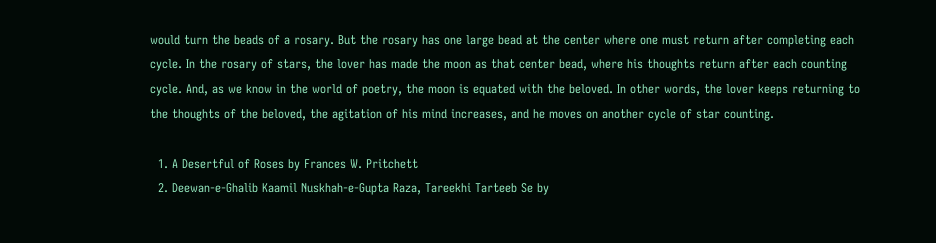would turn the beads of a rosary. But the rosary has one large bead at the center where one must return after completing each cycle. In the rosary of stars, the lover has made the moon as that center bead, where his thoughts return after each counting cycle. And, as we know in the world of poetry, the moon is equated with the beloved. In other words, the lover keeps returning to the thoughts of the beloved, the agitation of his mind increases, and he moves on another cycle of star counting.

  1. A Desertful of Roses by Frances W. Pritchett
  2. Deewan-e-Ghalib Kaamil Nuskhah-e-Gupta Raza, Tareekhi Tarteeb Se by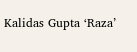Kalidas Gupta ‘Raza’